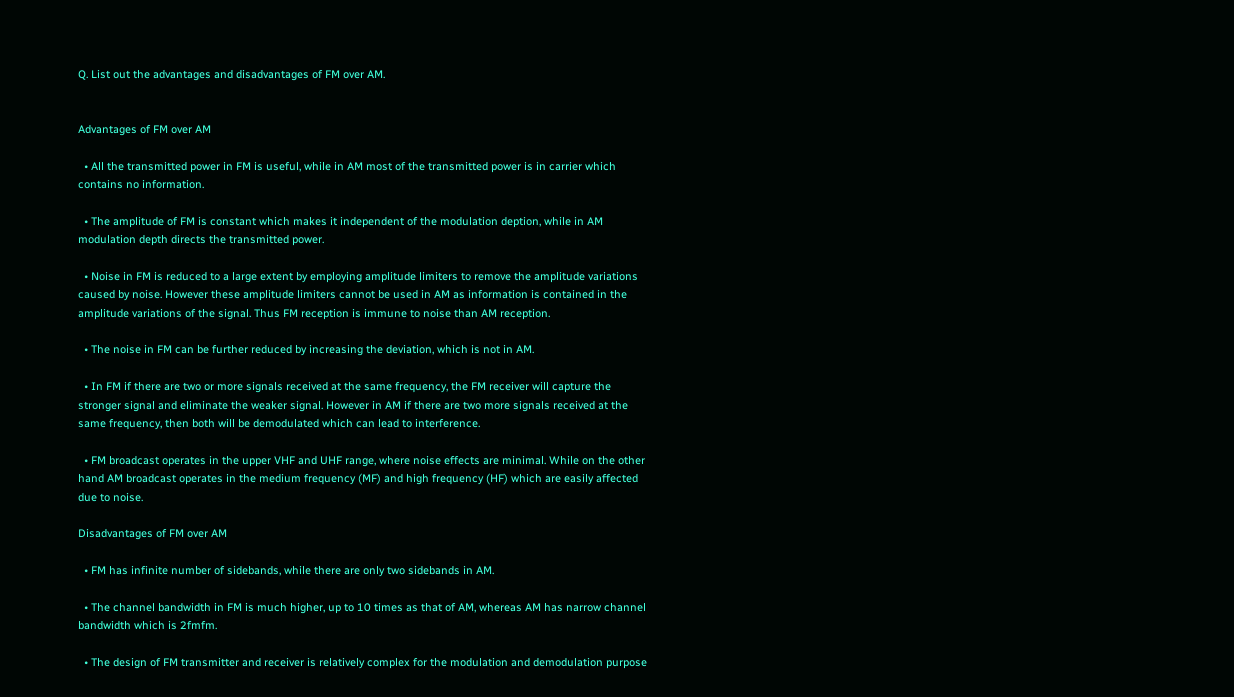Q. List out the advantages and disadvantages of FM over AM.


Advantages of FM over AM

  • All the transmitted power in FM is useful, while in AM most of the transmitted power is in carrier which contains no information.

  • The amplitude of FM is constant which makes it independent of the modulation deption, while in AM modulation depth directs the transmitted power.

  • Noise in FM is reduced to a large extent by employing amplitude limiters to remove the amplitude variations caused by noise. However these amplitude limiters cannot be used in AM as information is contained in the amplitude variations of the signal. Thus FM reception is immune to noise than AM reception.

  • The noise in FM can be further reduced by increasing the deviation, which is not in AM.

  • In FM if there are two or more signals received at the same frequency, the FM receiver will capture the stronger signal and eliminate the weaker signal. However in AM if there are two more signals received at the same frequency, then both will be demodulated which can lead to interference.

  • FM broadcast operates in the upper VHF and UHF range, where noise effects are minimal. While on the other hand AM broadcast operates in the medium frequency (MF) and high frequency (HF) which are easily affected due to noise.

Disadvantages of FM over AM

  • FM has infinite number of sidebands, while there are only two sidebands in AM.

  • The channel bandwidth in FM is much higher, up to 10 times as that of AM, whereas AM has narrow channel bandwidth which is 2fmfm.

  • The design of FM transmitter and receiver is relatively complex for the modulation and demodulation purpose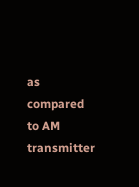as compared to AM transmitter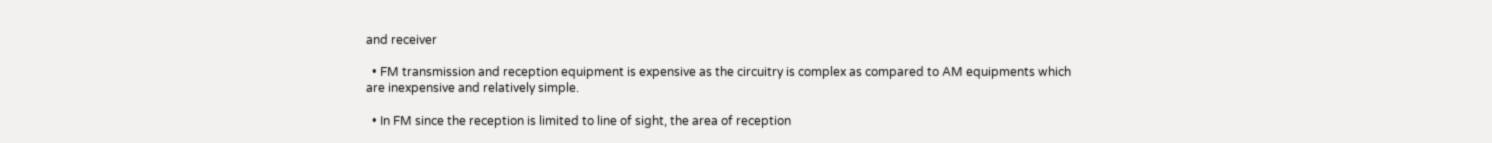and receiver

  • FM transmission and reception equipment is expensive as the circuitry is complex as compared to AM equipments which are inexpensive and relatively simple.

  • In FM since the reception is limited to line of sight, the area of reception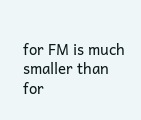for FM is much smaller than for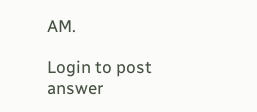AM.

Login to post answer